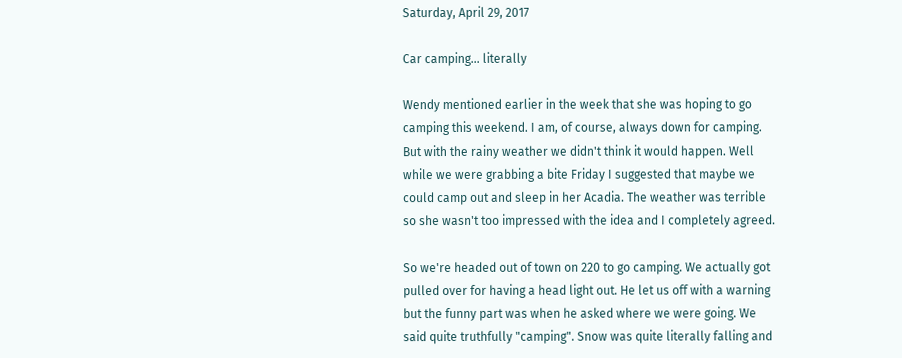Saturday, April 29, 2017

Car camping... literally

Wendy mentioned earlier in the week that she was hoping to go camping this weekend. I am, of course, always down for camping. But with the rainy weather we didn't think it would happen. Well while we were grabbing a bite Friday I suggested that maybe we could camp out and sleep in her Acadia. The weather was terrible so she wasn't too impressed with the idea and I completely agreed.

So we're headed out of town on 220 to go camping. We actually got pulled over for having a head light out. He let us off with a warning but the funny part was when he asked where we were going. We said quite truthfully "camping". Snow was quite literally falling and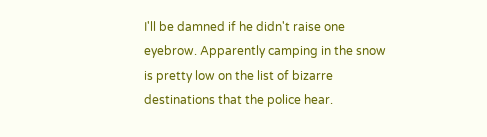I'll be damned if he didn't raise one eyebrow. Apparently camping in the snow is pretty low on the list of bizarre destinations that the police hear.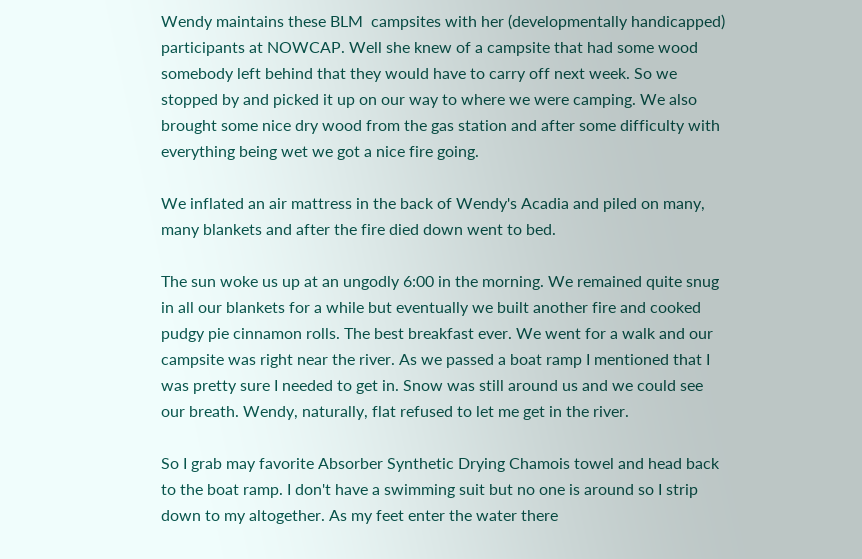Wendy maintains these BLM  campsites with her (developmentally handicapped) participants at NOWCAP. Well she knew of a campsite that had some wood somebody left behind that they would have to carry off next week. So we stopped by and picked it up on our way to where we were camping. We also brought some nice dry wood from the gas station and after some difficulty with everything being wet we got a nice fire going.

We inflated an air mattress in the back of Wendy's Acadia and piled on many, many blankets and after the fire died down went to bed.

The sun woke us up at an ungodly 6:00 in the morning. We remained quite snug in all our blankets for a while but eventually we built another fire and cooked pudgy pie cinnamon rolls. The best breakfast ever. We went for a walk and our campsite was right near the river. As we passed a boat ramp I mentioned that I was pretty sure I needed to get in. Snow was still around us and we could see our breath. Wendy, naturally, flat refused to let me get in the river.

So I grab may favorite Absorber Synthetic Drying Chamois towel and head back to the boat ramp. I don't have a swimming suit but no one is around so I strip down to my altogether. As my feet enter the water there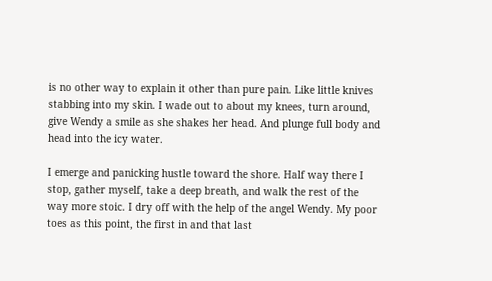is no other way to explain it other than pure pain. Like little knives stabbing into my skin. I wade out to about my knees, turn around, give Wendy a smile as she shakes her head. And plunge full body and head into the icy water.

I emerge and panicking hustle toward the shore. Half way there I stop, gather myself, take a deep breath, and walk the rest of the way more stoic. I dry off with the help of the angel Wendy. My poor toes as this point, the first in and that last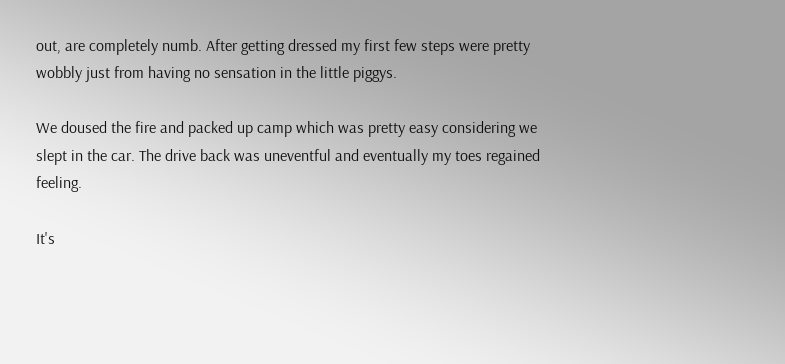out, are completely numb. After getting dressed my first few steps were pretty wobbly just from having no sensation in the little piggys.

We doused the fire and packed up camp which was pretty easy considering we slept in the car. The drive back was uneventful and eventually my toes regained feeling.

It's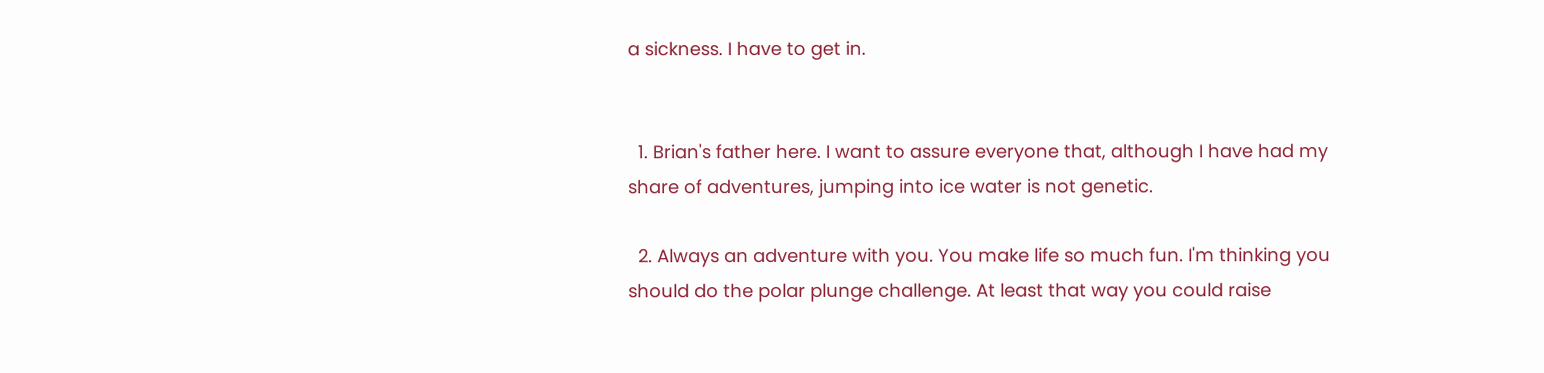a sickness. I have to get in.


  1. Brian's father here. I want to assure everyone that, although I have had my share of adventures, jumping into ice water is not genetic.

  2. Always an adventure with you. You make life so much fun. I'm thinking you should do the polar plunge challenge. At least that way you could raise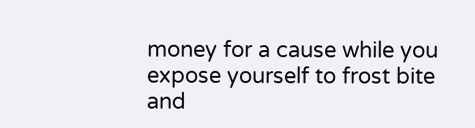money for a cause while you expose yourself to frost bite and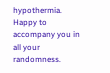hypothermia. Happy to accompany you in all your randomness.